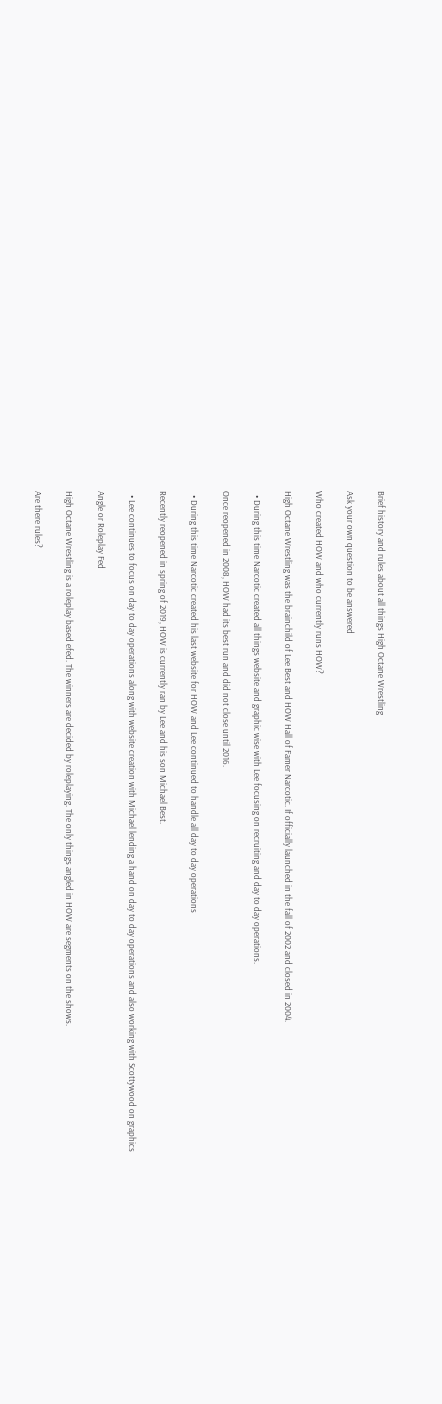Brief history and rules about all things High Octane Wrestling

Ask your own question to be answered

Who created HOW and who currently runs HOW?

High Octane Wrestling was the brainchild of Lee Best and HOW Hall of Famer Narcotic. If officially launched in the fall of 2002 and closed in 2004.

  • During this time Narcotic created all things website and graphic wise with Lee focusing on recruiting and day to day operations.

Once reopened in 2008, HOW had its best run and did not close until 2016.

  • During this time Narcotic created his last website for HOW and Lee continued to handle all day to day operations

Recently reopened in spring of 2019, HOW is currently ran by Lee and his son Michael Best.

  • Lee continues to focus on day to day operations along with website creation with Michael lending a hand on day to day operations and also working with Scottywood on graphics

Angle or Roleplay Fed

High Octane Wrestling is a roleplay based efed. The winners are decided by roleplaying. The only things angled in HOW are segments on the shows.

Are there rules?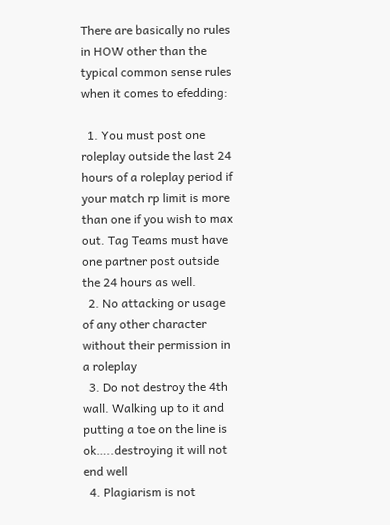There are basically no rules in HOW other than the typical common sense rules when it comes to efedding:

  1. You must post one roleplay outside the last 24 hours of a roleplay period if your match rp limit is more than one if you wish to max out. Tag Teams must have one partner post outside the 24 hours as well.
  2. No attacking or usage of any other character without their permission in a roleplay
  3. Do not destroy the 4th wall. Walking up to it and putting a toe on the line is ok…..destroying it will not end well
  4. Plagiarism is not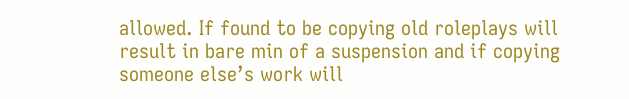allowed. If found to be copying old roleplays will result in bare min of a suspension and if copying someone else’s work will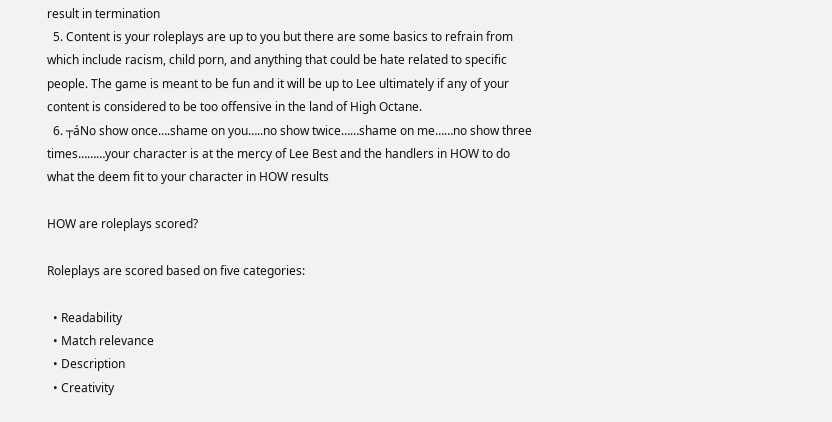result in termination
  5. Content is your roleplays are up to you but there are some basics to refrain from which include racism, child porn, and anything that could be hate related to specific people. The game is meant to be fun and it will be up to Lee ultimately if any of your content is considered to be too offensive in the land of High Octane.
  6. ┬áNo show once….shame on you…..no show twice……shame on me……no show three times………your character is at the mercy of Lee Best and the handlers in HOW to do what the deem fit to your character in HOW results

HOW are roleplays scored?

Roleplays are scored based on five categories:

  • Readability
  • Match relevance
  • Description
  • Creativity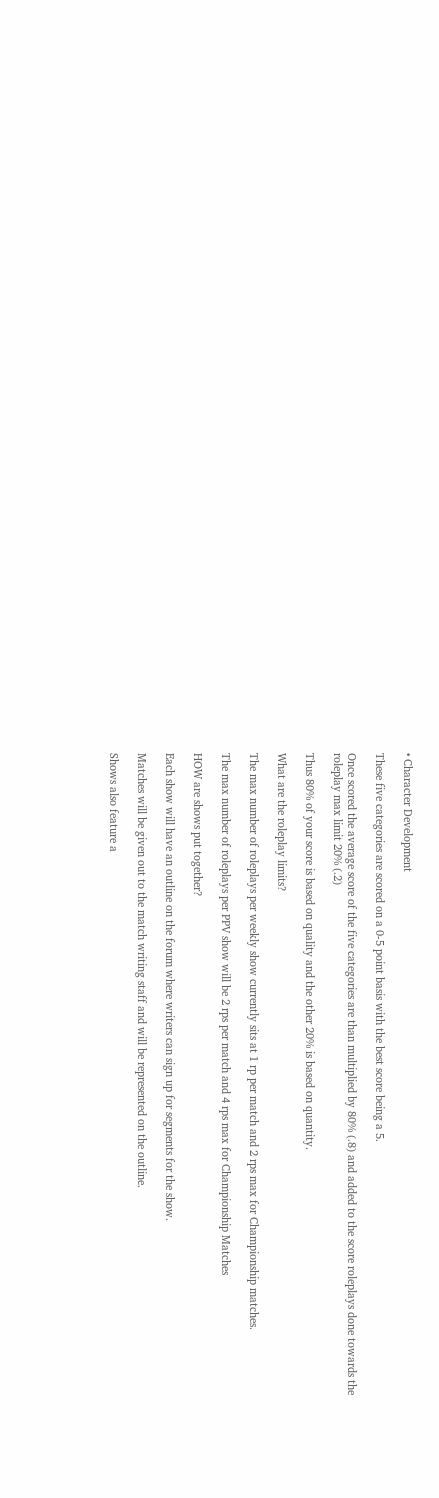• Character Development

These five categories are scored on a 0-5 point basis with the best score being a 5.

Once scored the average score of the five categories are than multiplied by 80% (.8) and added to the score roleplays done towards the roleplay max limit 20% (.2)

Thus 80% of your score is based on quality and the other 20% is based on quantity.

What are the roleplay limits?

The max number of roleplays per weekly show currently sits at 1 rp per match and 2 rps max for Championship matches.

The max number of roleplays per PPV show will be 2 rps per match and 4 rps max for Championship Matches

HOW are shows put together?

Each show will have an outline on the forum where writers can sign up for segments for the show.

Matches will be given out to the match writing staff and will be represented on the outline.

Shows also feature a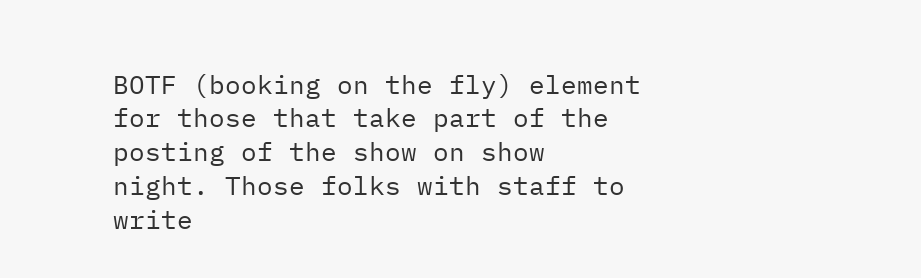BOTF (booking on the fly) element for those that take part of the posting of the show on show night. Those folks with staff to write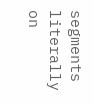segments literally on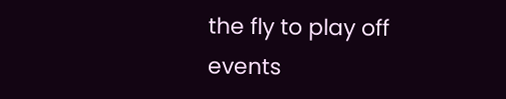the fly to play off events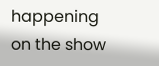happening on the show